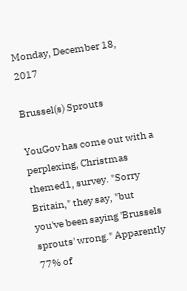Monday, December 18, 2017

Brussel(s) Sprouts

YouGov has come out with a perplexing, Christmas themed1, survey. "Sorry Britain," they say, "but you've been saying 'Brussels sprouts' wrong." Apparently 77% of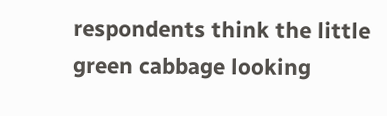respondents think the little green cabbage looking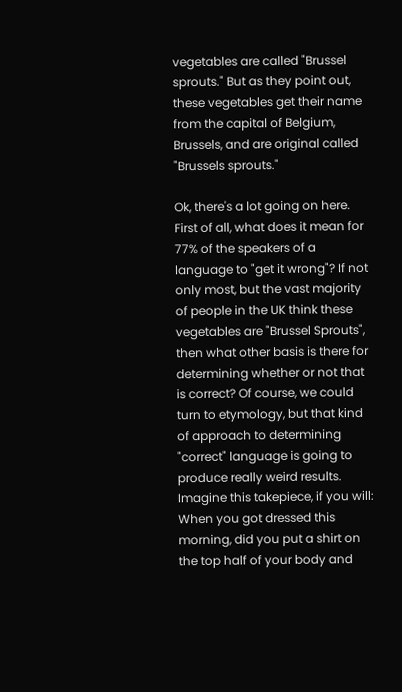vegetables are called "Brussel sprouts." But as they point out, these vegetables get their name from the capital of Belgium, Brussels, and are original called "Brussels sprouts."

Ok, there's a lot going on here. First of all, what does it mean for 77% of the speakers of a language to "get it wrong"? If not only most, but the vast majority of people in the UK think these vegetables are "Brussel Sprouts", then what other basis is there for determining whether or not that is correct? Of course, we could turn to etymology, but that kind of approach to determining "correct" language is going to produce really weird results. Imagine this takepiece, if you will:
When you got dressed this morning, did you put a shirt on the top half of your body and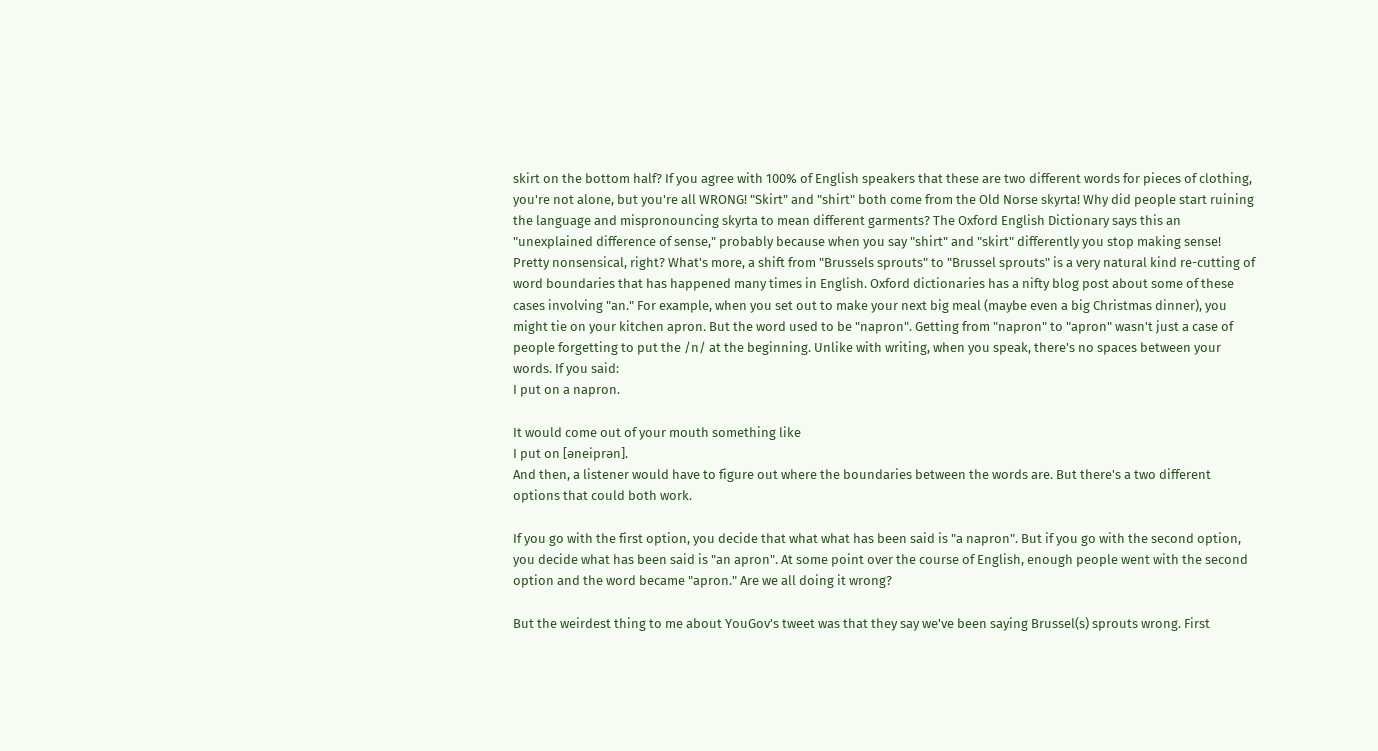skirt on the bottom half? If you agree with 100% of English speakers that these are two different words for pieces of clothing, you're not alone, but you're all WRONG! "Skirt" and "shirt" both come from the Old Norse skyrta! Why did people start ruining the language and mispronouncing skyrta to mean different garments? The Oxford English Dictionary says this an "unexplained difference of sense," probably because when you say "shirt" and "skirt" differently you stop making sense!
Pretty nonsensical, right? What's more, a shift from "Brussels sprouts" to "Brussel sprouts" is a very natural kind re-cutting of word boundaries that has happened many times in English. Oxford dictionaries has a nifty blog post about some of these cases involving "an." For example, when you set out to make your next big meal (maybe even a big Christmas dinner), you might tie on your kitchen apron. But the word used to be "napron". Getting from "napron" to "apron" wasn't just a case of people forgetting to put the /n/ at the beginning. Unlike with writing, when you speak, there's no spaces between your words. If you said:
I put on a napron.

It would come out of your mouth something like
I put on [əneiprən].
And then, a listener would have to figure out where the boundaries between the words are. But there's a two different options that could both work.

If you go with the first option, you decide that what what has been said is "a napron". But if you go with the second option, you decide what has been said is "an apron". At some point over the course of English, enough people went with the second option and the word became "apron." Are we all doing it wrong?

But the weirdest thing to me about YouGov's tweet was that they say we've been saying Brussel(s) sprouts wrong. First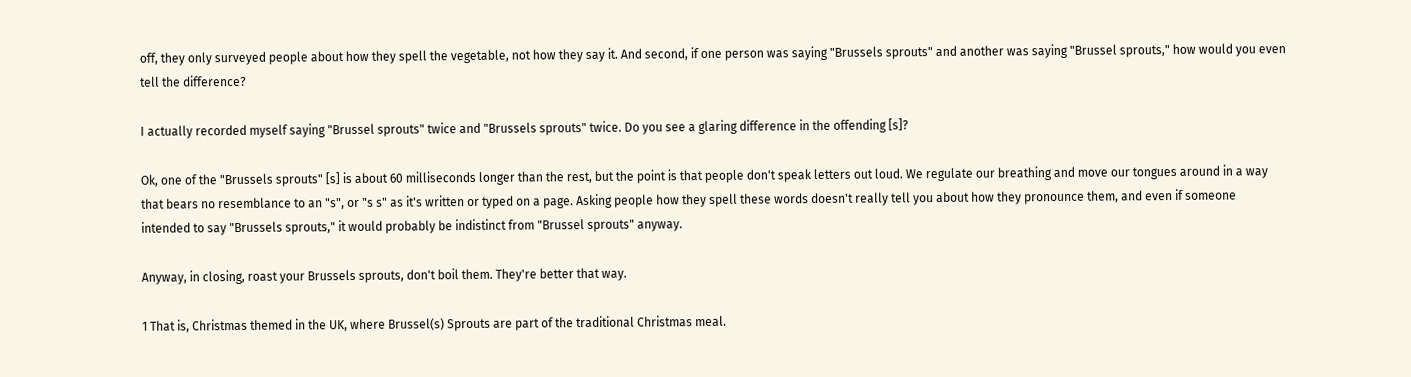off, they only surveyed people about how they spell the vegetable, not how they say it. And second, if one person was saying "Brussels sprouts" and another was saying "Brussel sprouts," how would you even tell the difference?

I actually recorded myself saying "Brussel sprouts" twice and "Brussels sprouts" twice. Do you see a glaring difference in the offending [s]?

Ok, one of the "Brussels sprouts" [s] is about 60 milliseconds longer than the rest, but the point is that people don't speak letters out loud. We regulate our breathing and move our tongues around in a way that bears no resemblance to an "s", or "s s" as it's written or typed on a page. Asking people how they spell these words doesn't really tell you about how they pronounce them, and even if someone intended to say "Brussels sprouts," it would probably be indistinct from "Brussel sprouts" anyway.

Anyway, in closing, roast your Brussels sprouts, don't boil them. They're better that way.

1 That is, Christmas themed in the UK, where Brussel(s) Sprouts are part of the traditional Christmas meal.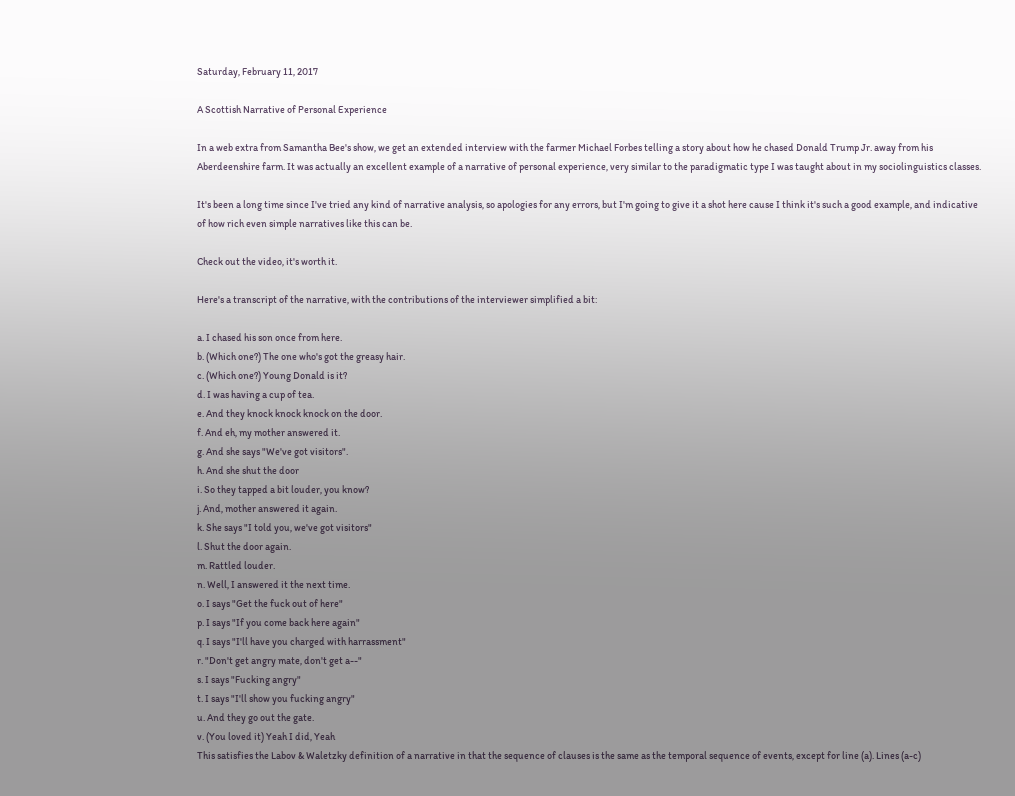Saturday, February 11, 2017

A Scottish Narrative of Personal Experience

In a web extra from Samantha Bee's show, we get an extended interview with the farmer Michael Forbes telling a story about how he chased Donald Trump Jr. away from his Aberdeenshire farm. It was actually an excellent example of a narrative of personal experience, very similar to the paradigmatic type I was taught about in my sociolinguistics classes.

It's been a long time since I've tried any kind of narrative analysis, so apologies for any errors, but I'm going to give it a shot here cause I think it's such a good example, and indicative of how rich even simple narratives like this can be.

Check out the video, it's worth it.

Here's a transcript of the narrative, with the contributions of the interviewer simplified a bit:

a. I chased his son once from here.
b. (Which one?) The one who's got the greasy hair.
c. (Which one?) Young Donald is it?
d. I was having a cup of tea.
e. And they knock knock knock on the door.
f. And eh, my mother answered it.
g. And she says "We've got visitors".
h. And she shut the door
i. So they tapped a bit louder, you know?
j. And, mother answered it again.
k. She says "I told you, we've got visitors"
l. Shut the door again.
m. Rattled louder.
n. Well, I answered it the next time.
o. I says "Get the fuck out of here"
p. I says "If you come back here again"
q. I says "I'll have you charged with harrassment"
r. "Don't get angry mate, don't get a--"
s. I says "Fucking angry"
t. I says "I'll show you fucking angry"
u. And they go out the gate.
v. (You loved it) Yeah I did, Yeah
This satisfies the Labov & Waletzky definition of a narrative in that the sequence of clauses is the same as the temporal sequence of events, except for line (a). Lines (a-c)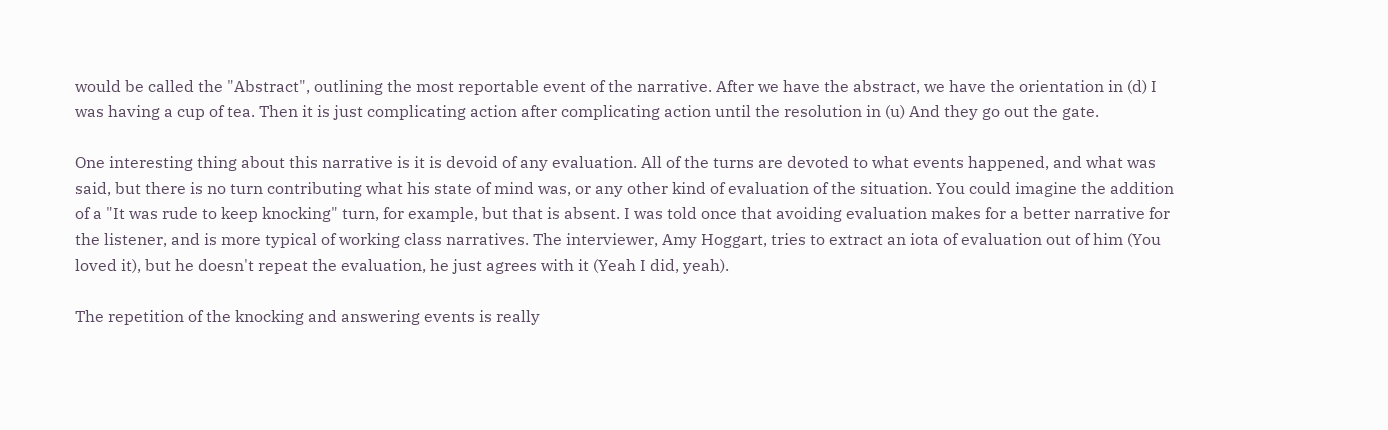would be called the "Abstract", outlining the most reportable event of the narrative. After we have the abstract, we have the orientation in (d) I was having a cup of tea. Then it is just complicating action after complicating action until the resolution in (u) And they go out the gate.

One interesting thing about this narrative is it is devoid of any evaluation. All of the turns are devoted to what events happened, and what was said, but there is no turn contributing what his state of mind was, or any other kind of evaluation of the situation. You could imagine the addition of a "It was rude to keep knocking" turn, for example, but that is absent. I was told once that avoiding evaluation makes for a better narrative for the listener, and is more typical of working class narratives. The interviewer, Amy Hoggart, tries to extract an iota of evaluation out of him (You loved it), but he doesn't repeat the evaluation, he just agrees with it (Yeah I did, yeah).

The repetition of the knocking and answering events is really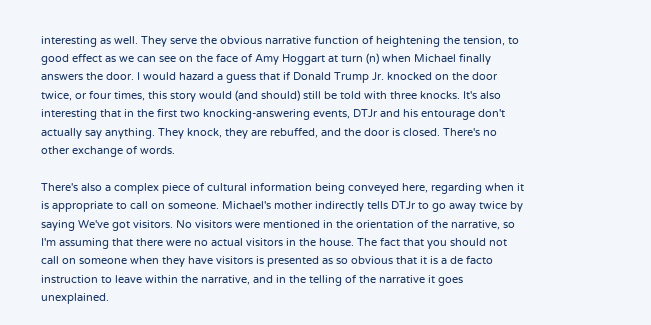interesting as well. They serve the obvious narrative function of heightening the tension, to good effect as we can see on the face of Amy Hoggart at turn (n) when Michael finally answers the door. I would hazard a guess that if Donald Trump Jr. knocked on the door twice, or four times, this story would (and should) still be told with three knocks. It's also interesting that in the first two knocking-answering events, DTJr and his entourage don't actually say anything. They knock, they are rebuffed, and the door is closed. There's no other exchange of words.

There's also a complex piece of cultural information being conveyed here, regarding when it is appropriate to call on someone. Michael's mother indirectly tells DTJr to go away twice by saying We've got visitors. No visitors were mentioned in the orientation of the narrative, so I'm assuming that there were no actual visitors in the house. The fact that you should not call on someone when they have visitors is presented as so obvious that it is a de facto instruction to leave within the narrative, and in the telling of the narrative it goes unexplained.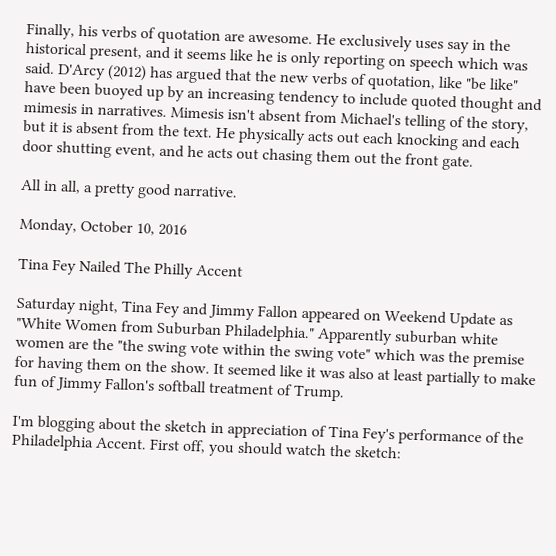Finally, his verbs of quotation are awesome. He exclusively uses say in the historical present, and it seems like he is only reporting on speech which was said. D'Arcy (2012) has argued that the new verbs of quotation, like "be like" have been buoyed up by an increasing tendency to include quoted thought and mimesis in narratives. Mimesis isn't absent from Michael's telling of the story, but it is absent from the text. He physically acts out each knocking and each door shutting event, and he acts out chasing them out the front gate.

All in all, a pretty good narrative.

Monday, October 10, 2016

Tina Fey Nailed The Philly Accent

Saturday night, Tina Fey and Jimmy Fallon appeared on Weekend Update as "White Women from Suburban Philadelphia." Apparently suburban white women are the "the swing vote within the swing vote" which was the premise for having them on the show. It seemed like it was also at least partially to make fun of Jimmy Fallon's softball treatment of Trump.

I'm blogging about the sketch in appreciation of Tina Fey's performance of the Philadelphia Accent. First off, you should watch the sketch: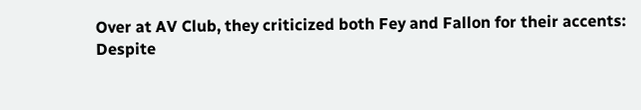Over at AV Club, they criticized both Fey and Fallon for their accents:
Despite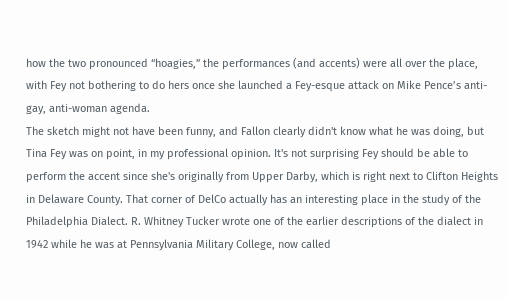how the two pronounced “hoagies,” the performances (and accents) were all over the place, with Fey not bothering to do hers once she launched a Fey-esque attack on Mike Pence’s anti-gay, anti-woman agenda.
The sketch might not have been funny, and Fallon clearly didn't know what he was doing, but Tina Fey was on point, in my professional opinion. It's not surprising Fey should be able to perform the accent since she's originally from Upper Darby, which is right next to Clifton Heights in Delaware County. That corner of DelCo actually has an interesting place in the study of the Philadelphia Dialect. R. Whitney Tucker wrote one of the earlier descriptions of the dialect in 1942 while he was at Pennsylvania Military College, now called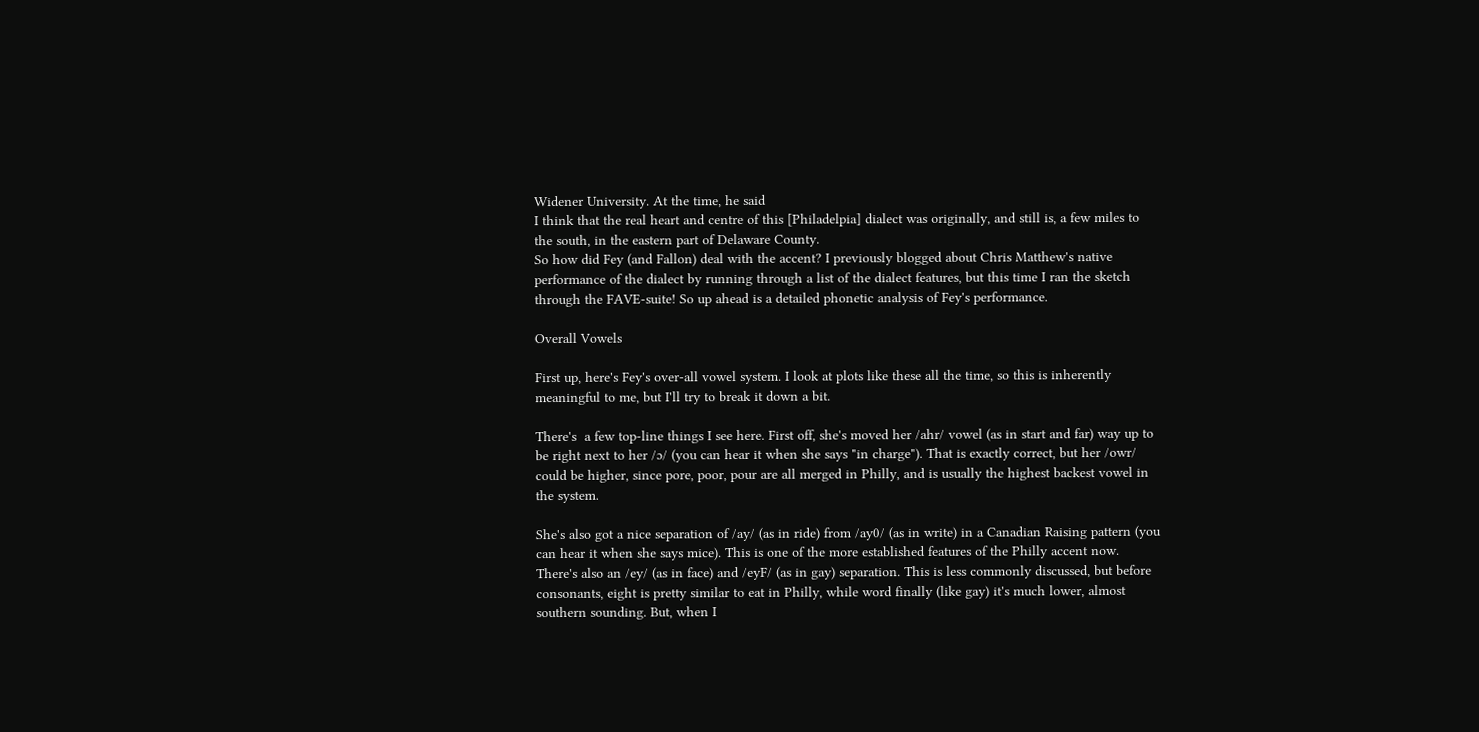Widener University. At the time, he said
I think that the real heart and centre of this [Philadelpia] dialect was originally, and still is, a few miles to the south, in the eastern part of Delaware County.
So how did Fey (and Fallon) deal with the accent? I previously blogged about Chris Matthew's native performance of the dialect by running through a list of the dialect features, but this time I ran the sketch through the FAVE-suite! So up ahead is a detailed phonetic analysis of Fey's performance.

Overall Vowels

First up, here's Fey's over-all vowel system. I look at plots like these all the time, so this is inherently meaningful to me, but I'll try to break it down a bit.

There's  a few top-line things I see here. First off, she's moved her /ahr/ vowel (as in start and far) way up to be right next to her /ɔ/ (you can hear it when she says "in charge"). That is exactly correct, but her /owr/ could be higher, since pore, poor, pour are all merged in Philly, and is usually the highest backest vowel in the system.

She's also got a nice separation of /ay/ (as in ride) from /ay0/ (as in write) in a Canadian Raising pattern (you can hear it when she says mice). This is one of the more established features of the Philly accent now. There's also an /ey/ (as in face) and /eyF/ (as in gay) separation. This is less commonly discussed, but before consonants, eight is pretty similar to eat in Philly, while word finally (like gay) it's much lower, almost southern sounding. But, when I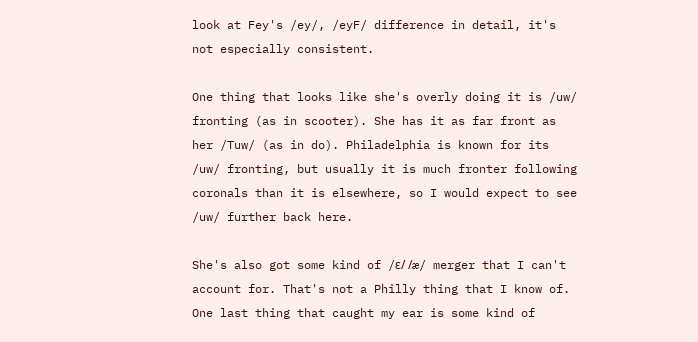look at Fey's /ey/, /eyF/ difference in detail, it's not especially consistent.

One thing that looks like she's overly doing it is /uw/ fronting (as in scooter). She has it as far front as her /Tuw/ (as in do). Philadelphia is known for its /uw/ fronting, but usually it is much fronter following coronals than it is elsewhere, so I would expect to see /uw/ further back here.

She's also got some kind of /ɛ/ /æ/ merger that I can't account for. That's not a Philly thing that I know of. One last thing that caught my ear is some kind of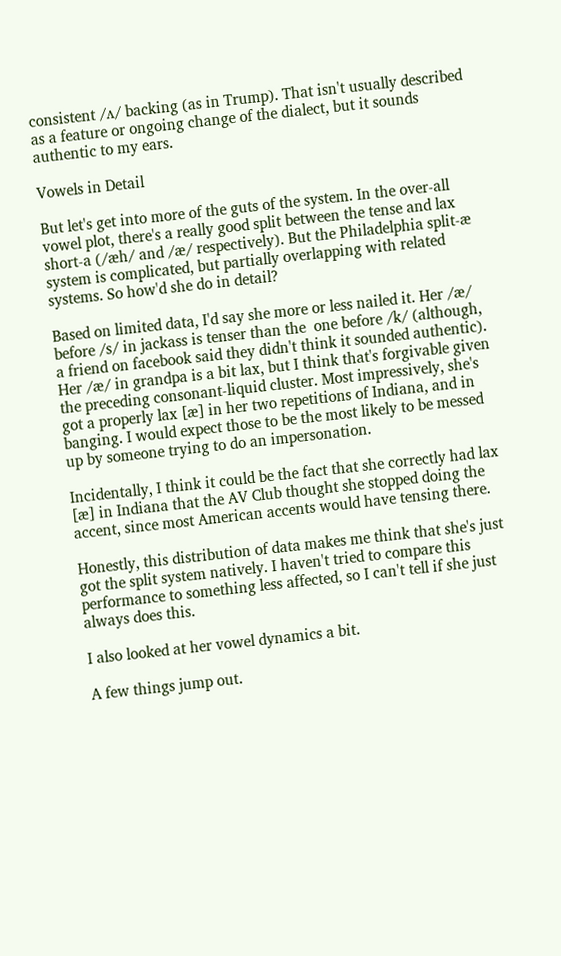consistent /ʌ/ backing (as in Trump). That isn't usually described as a feature or ongoing change of the dialect, but it sounds authentic to my ears.

Vowels in Detail

But let's get into more of the guts of the system. In the over-all vowel plot, there's a really good split between the tense and lax short-a (/æh/ and /æ/ respectively). But the Philadelphia split-æ system is complicated, but partially overlapping with related systems. So how'd she do in detail?

Based on limited data, I'd say she more or less nailed it. Her /æ/ before /s/ in jackass is tenser than the  one before /k/ (although, a friend on facebook said they didn't think it sounded authentic). Her /æ/ in grandpa is a bit lax, but I think that's forgivable given the preceding consonant-liquid cluster. Most impressively, she's got a properly lax [æ] in her two repetitions of Indiana, and in banging. I would expect those to be the most likely to be messed up by someone trying to do an impersonation.

Incidentally, I think it could be the fact that she correctly had lax [æ] in Indiana that the AV Club thought she stopped doing the accent, since most American accents would have tensing there.

Honestly, this distribution of data makes me think that she's just got the split system natively. I haven't tried to compare this performance to something less affected, so I can't tell if she just always does this.

I also looked at her vowel dynamics a bit.

A few things jump out.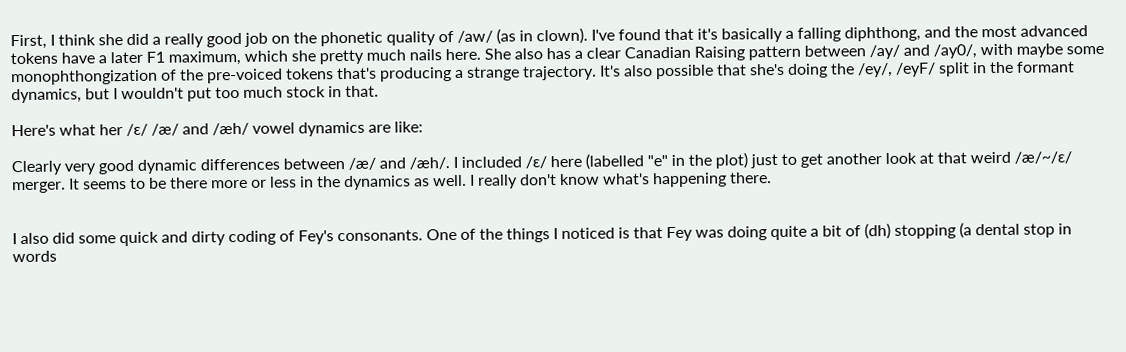First, I think she did a really good job on the phonetic quality of /aw/ (as in clown). I've found that it's basically a falling diphthong, and the most advanced tokens have a later F1 maximum, which she pretty much nails here. She also has a clear Canadian Raising pattern between /ay/ and /ay0/, with maybe some monophthongization of the pre-voiced tokens that's producing a strange trajectory. It's also possible that she's doing the /ey/, /eyF/ split in the formant dynamics, but I wouldn't put too much stock in that.

Here's what her /ɛ/ /æ/ and /æh/ vowel dynamics are like:

Clearly very good dynamic differences between /æ/ and /æh/. I included /ɛ/ here (labelled "e" in the plot) just to get another look at that weird /æ/~/ɛ/ merger. It seems to be there more or less in the dynamics as well. I really don't know what's happening there.


I also did some quick and dirty coding of Fey's consonants. One of the things I noticed is that Fey was doing quite a bit of (dh) stopping (a dental stop in words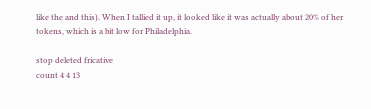like the and this). When I tallied it up, it looked like it was actually about 20% of her tokens, which is a bit low for Philadelphia.

stop deleted fricative
count 4 4 13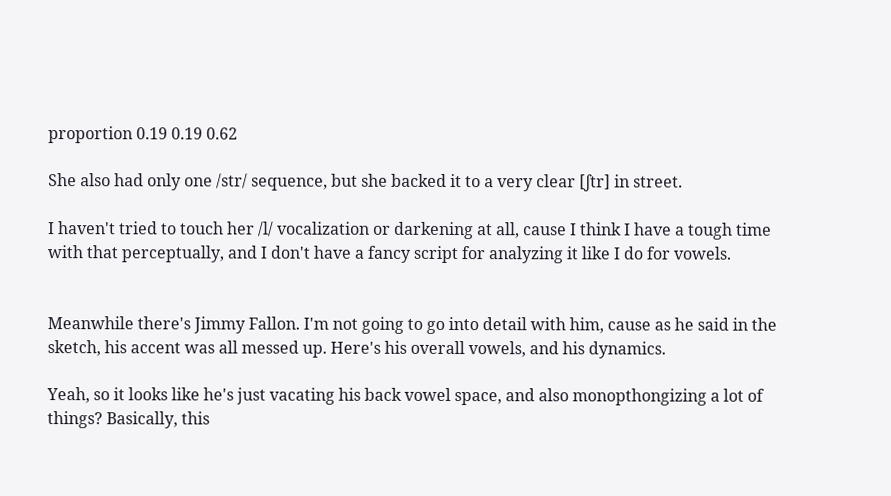proportion 0.19 0.19 0.62

She also had only one /str/ sequence, but she backed it to a very clear [ʃtr] in street.

I haven't tried to touch her /l/ vocalization or darkening at all, cause I think I have a tough time with that perceptually, and I don't have a fancy script for analyzing it like I do for vowels.


Meanwhile there's Jimmy Fallon. I'm not going to go into detail with him, cause as he said in the sketch, his accent was all messed up. Here's his overall vowels, and his dynamics.

Yeah, so it looks like he's just vacating his back vowel space, and also monopthongizing a lot of things? Basically, this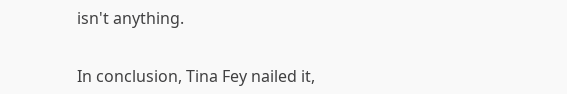isn't anything.


In conclusion, Tina Fey nailed it,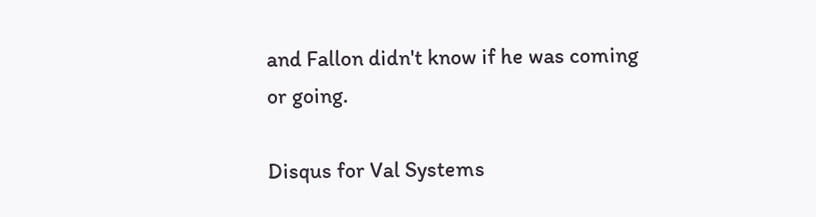and Fallon didn't know if he was coming or going.

Disqus for Val Systems